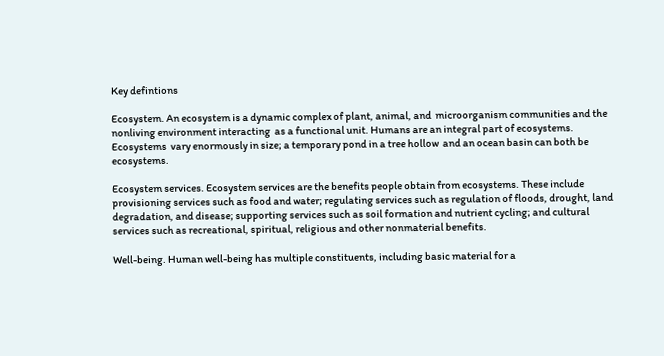Key defintions

Ecosystem. An ecosystem is a dynamic complex of plant, animal, and  microorganism communities and the nonliving environment interacting  as a functional unit. Humans are an integral part of ecosystems. Ecosystems  vary enormously in size; a temporary pond in a tree hollow  and an ocean basin can both be ecosystems.

Ecosystem services. Ecosystem services are the benefits people obtain from ecosystems. These include provisioning services such as food and water; regulating services such as regulation of floods, drought, land degradation, and disease; supporting services such as soil formation and nutrient cycling; and cultural services such as recreational, spiritual, religious and other nonmaterial benefits.

Well-being. Human well-being has multiple constituents, including basic material for a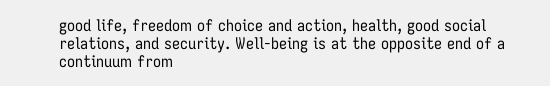good life, freedom of choice and action, health, good social relations, and security. Well-being is at the opposite end of a continuum from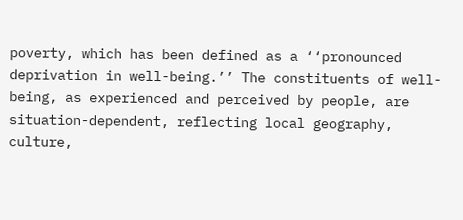poverty, which has been defined as a ‘‘pronounced deprivation in well-being.’’ The constituents of well-being, as experienced and perceived by people, are situation-dependent, reflecting local geography, culture,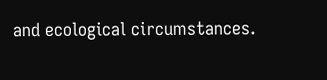and ecological circumstances.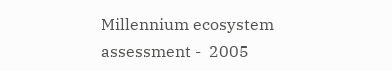Millennium ecosystem assessment -  2005